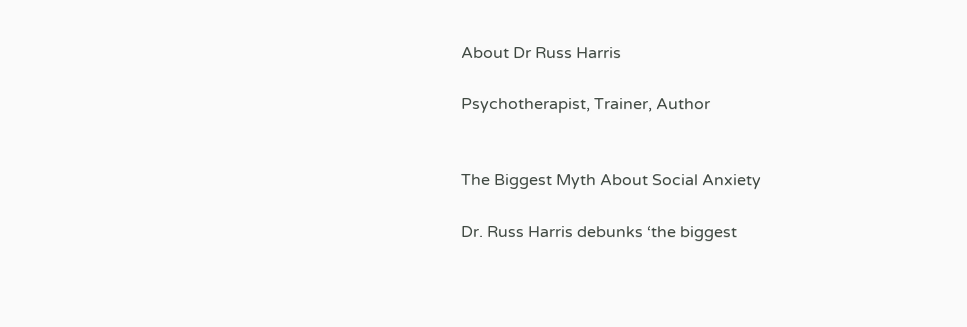About Dr Russ Harris

Psychotherapist, Trainer, Author


The Biggest Myth About Social Anxiety

Dr. Russ Harris debunks ‘the biggest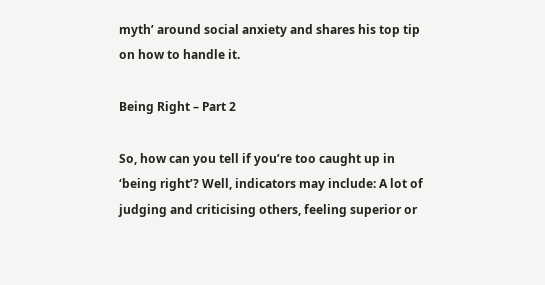myth’ around social anxiety and shares his top tip on how to handle it.

Being Right – Part 2

So, how can you tell if you’re too caught up in ‘being right’? Well, indicators may include: A lot of judging and criticising others, feeling superior or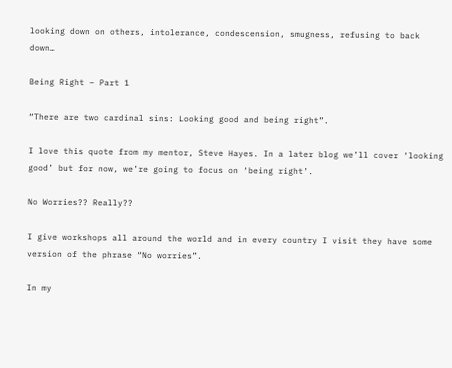looking down on others, intolerance, condescension, smugness, refusing to back down…

Being Right – Part 1

“There are two cardinal sins: Looking good and being right”.

I love this quote from my mentor, Steve Hayes. In a later blog we’ll cover ‘looking good’ but for now, we’re going to focus on ‘being right’.

No Worries?? Really??

I give workshops all around the world and in every country I visit they have some version of the phrase “No worries”.

In my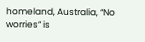homeland, Australia, “No worries” is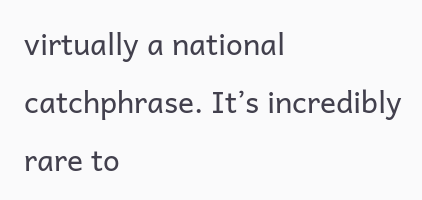virtually a national catchphrase. It’s incredibly rare to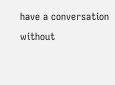have a conversation without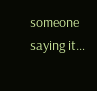someone saying it…